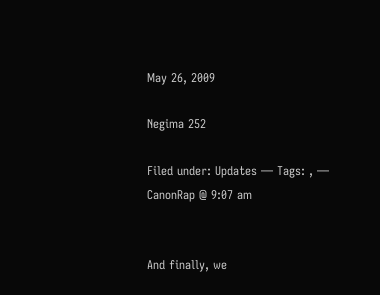May 26, 2009

Negima 252

Filed under: Updates — Tags: , — CanonRap @ 9:07 am


And finally, we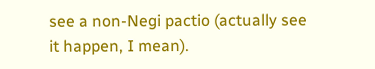see a non-Negi pactio (actually see it happen, I mean).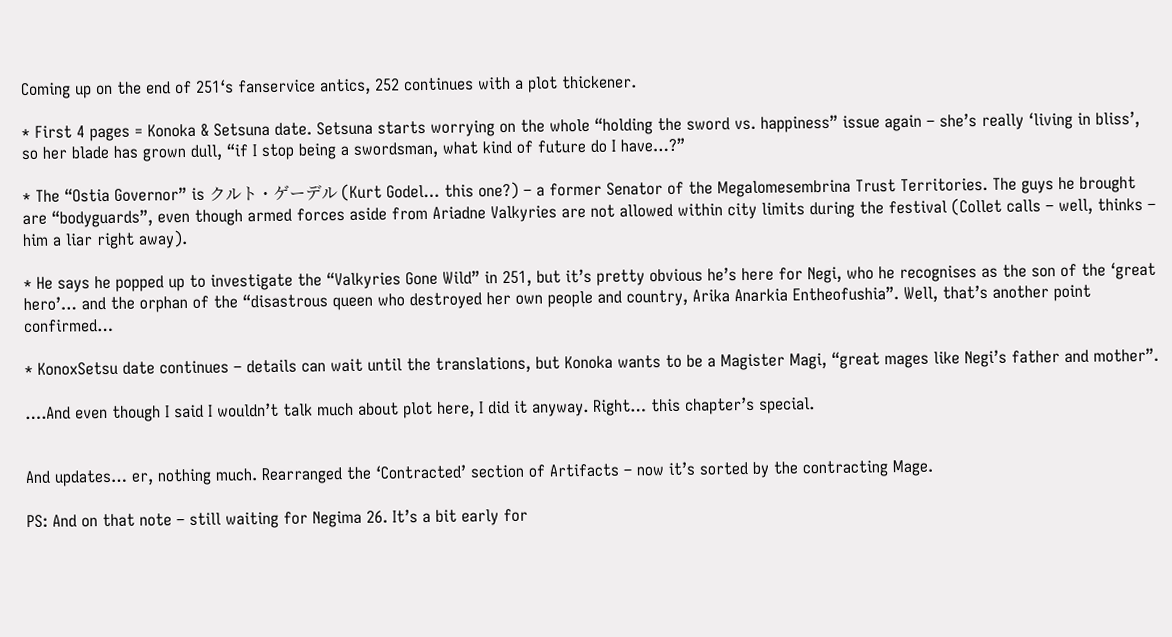Coming up on the end of 251‘s fanservice antics, 252 continues with a plot thickener.

* First 4 pages = Konoka & Setsuna date. Setsuna starts worrying on the whole “holding the sword vs. happiness” issue again – she’s really ‘living in bliss’, so her blade has grown dull, “if I stop being a swordsman, what kind of future do I have…?”

* The “Ostia Governor” is クルト・ゲーデル (Kurt Godel… this one?) – a former Senator of the Megalomesembrina Trust Territories. The guys he brought are “bodyguards”, even though armed forces aside from Ariadne Valkyries are not allowed within city limits during the festival (Collet calls – well, thinks – him a liar right away).

* He says he popped up to investigate the “Valkyries Gone Wild” in 251, but it’s pretty obvious he’s here for Negi, who he recognises as the son of the ‘great hero’… and the orphan of the “disastrous queen who destroyed her own people and country, Arika Anarkia Entheofushia”. Well, that’s another point confirmed…

* KonoxSetsu date continues – details can wait until the translations, but Konoka wants to be a Magister Magi, “great mages like Negi’s father and mother”.

….And even though I said I wouldn’t talk much about plot here, I did it anyway. Right… this chapter’s special.


And updates… er, nothing much. Rearranged the ‘Contracted’ section of Artifacts – now it’s sorted by the contracting Mage.

PS: And on that note – still waiting for Negima 26. It’s a bit early for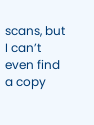scans, but I can’t even find a copy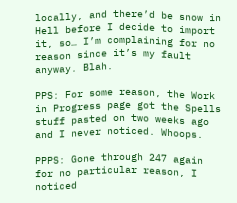locally, and there’d be snow in Hell before I decide to import it, so… I’m complaining for no reason since it’s my fault anyway. Blah.

PPS: For some reason, the Work in Progress page got the Spells stuff pasted on two weeks ago and I never noticed. Whoops.

PPPS: Gone through 247 again for no particular reason, I noticed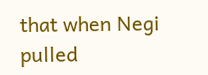that when Negi pulled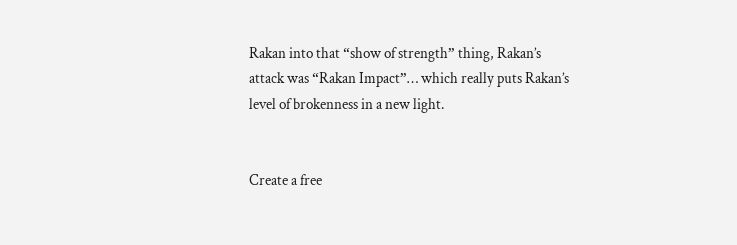Rakan into that “show of strength” thing, Rakan’s attack was “Rakan Impact”… which really puts Rakan’s level of brokenness in a new light.


Create a free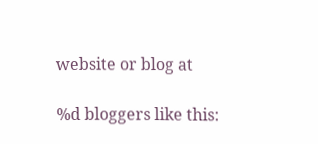website or blog at

%d bloggers like this: